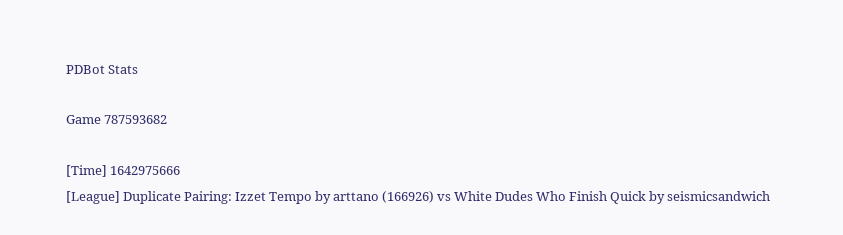PDBot Stats

Game 787593682

[Time] 1642975666
[League] Duplicate Pairing: Izzet Tempo by arttano (166926) vs White Dudes Who Finish Quick by seismicsandwich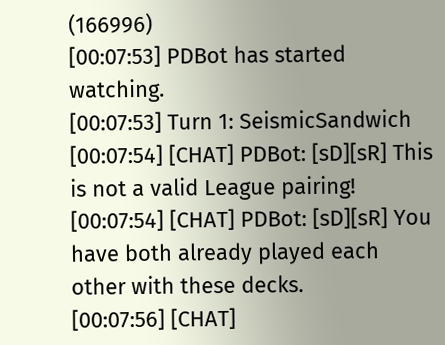(166996)
[00:07:53] PDBot has started watching.
[00:07:53] Turn 1: SeismicSandwich
[00:07:54] [CHAT] PDBot: [sD][sR] This is not a valid League pairing!
[00:07:54] [CHAT] PDBot: [sD][sR] You have both already played each other with these decks.
[00:07:56] [CHAT]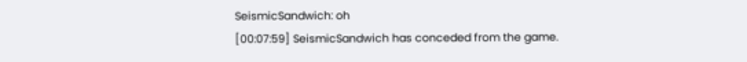SeismicSandwich: oh
[00:07:59] SeismicSandwich has conceded from the game.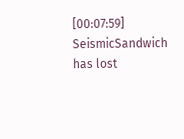[00:07:59] SeismicSandwich has lost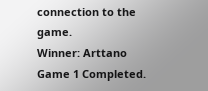connection to the game.
Winner: Arttano
Game 1 Completed.